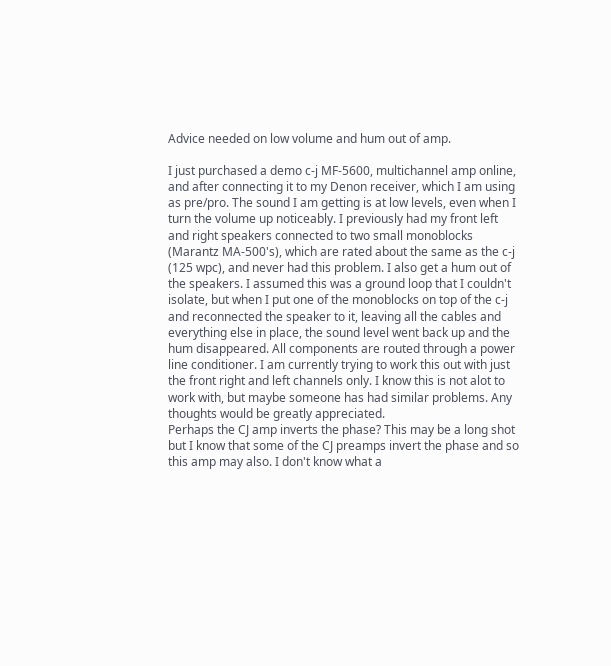Advice needed on low volume and hum out of amp.

I just purchased a demo c-j MF-5600, multichannel amp online, and after connecting it to my Denon receiver, which I am using as pre/pro. The sound I am getting is at low levels, even when I turn the volume up noticeably. I previously had my front left and right speakers connected to two small monoblocks (Marantz MA-500's), which are rated about the same as the c-j (125 wpc), and never had this problem. I also get a hum out of the speakers. I assumed this was a ground loop that I couldn't isolate, but when I put one of the monoblocks on top of the c-j and reconnected the speaker to it, leaving all the cables and everything else in place, the sound level went back up and the hum disappeared. All components are routed through a power line conditioner. I am currently trying to work this out with just the front right and left channels only. I know this is not alot to work with, but maybe someone has had similar problems. Any thoughts would be greatly appreciated.
Perhaps the CJ amp inverts the phase? This may be a long shot but I know that some of the CJ preamps invert the phase and so this amp may also. I don't know what a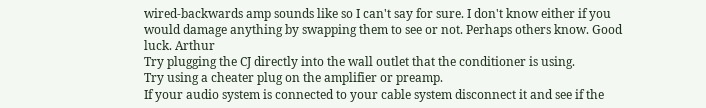wired-backwards amp sounds like so I can't say for sure. I don't know either if you would damage anything by swapping them to see or not. Perhaps others know. Good luck. Arthur
Try plugging the CJ directly into the wall outlet that the conditioner is using.
Try using a cheater plug on the amplifier or preamp.
If your audio system is connected to your cable system disconnect it and see if the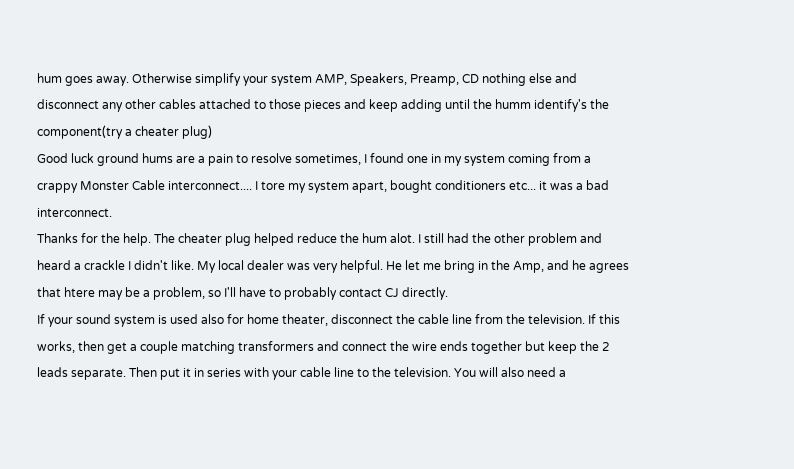hum goes away. Otherwise simplify your system AMP, Speakers, Preamp, CD nothing else and disconnect any other cables attached to those pieces and keep adding until the humm identify's the component(try a cheater plug)
Good luck ground hums are a pain to resolve sometimes, I found one in my system coming from a crappy Monster Cable interconnect.... I tore my system apart, bought conditioners etc... it was a bad interconnect.
Thanks for the help. The cheater plug helped reduce the hum alot. I still had the other problem and heard a crackle I didn't like. My local dealer was very helpful. He let me bring in the Amp, and he agrees that htere may be a problem, so I'll have to probably contact CJ directly.
If your sound system is used also for home theater, disconnect the cable line from the television. If this works, then get a couple matching transformers and connect the wire ends together but keep the 2 leads separate. Then put it in series with your cable line to the television. You will also need a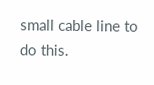small cable line to do this.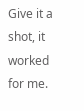Give it a shot, it worked for me.